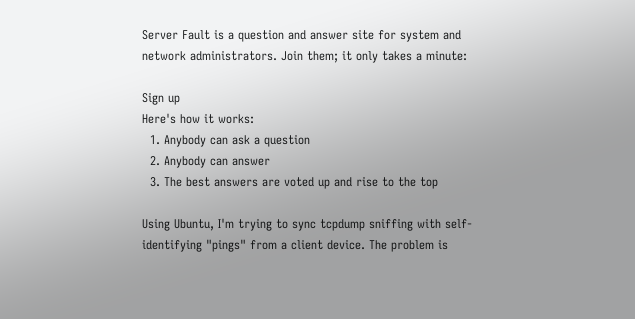Server Fault is a question and answer site for system and network administrators. Join them; it only takes a minute:

Sign up
Here's how it works:
  1. Anybody can ask a question
  2. Anybody can answer
  3. The best answers are voted up and rise to the top

Using Ubuntu, I'm trying to sync tcpdump sniffing with self-identifying "pings" from a client device. The problem is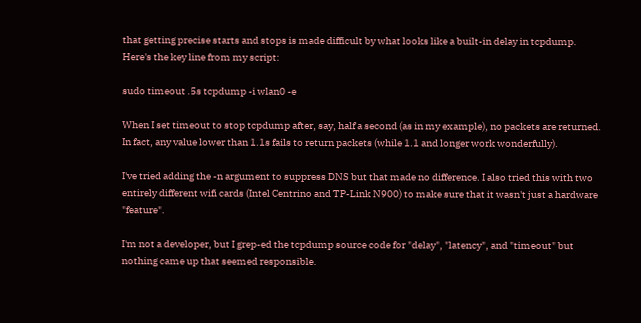that getting precise starts and stops is made difficult by what looks like a built-in delay in tcpdump. Here's the key line from my script:

sudo timeout .5s tcpdump -i wlan0 -e

When I set timeout to stop tcpdump after, say, half a second (as in my example), no packets are returned. In fact, any value lower than 1.1s fails to return packets (while 1.1 and longer work wonderfully).

I've tried adding the -n argument to suppress DNS but that made no difference. I also tried this with two entirely different wifi cards (Intel Centrino and TP-Link N900) to make sure that it wasn't just a hardware "feature".

I'm not a developer, but I grep-ed the tcpdump source code for "delay", "latency", and "timeout" but nothing came up that seemed responsible.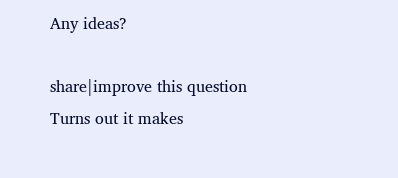Any ideas?

share|improve this question
Turns out it makes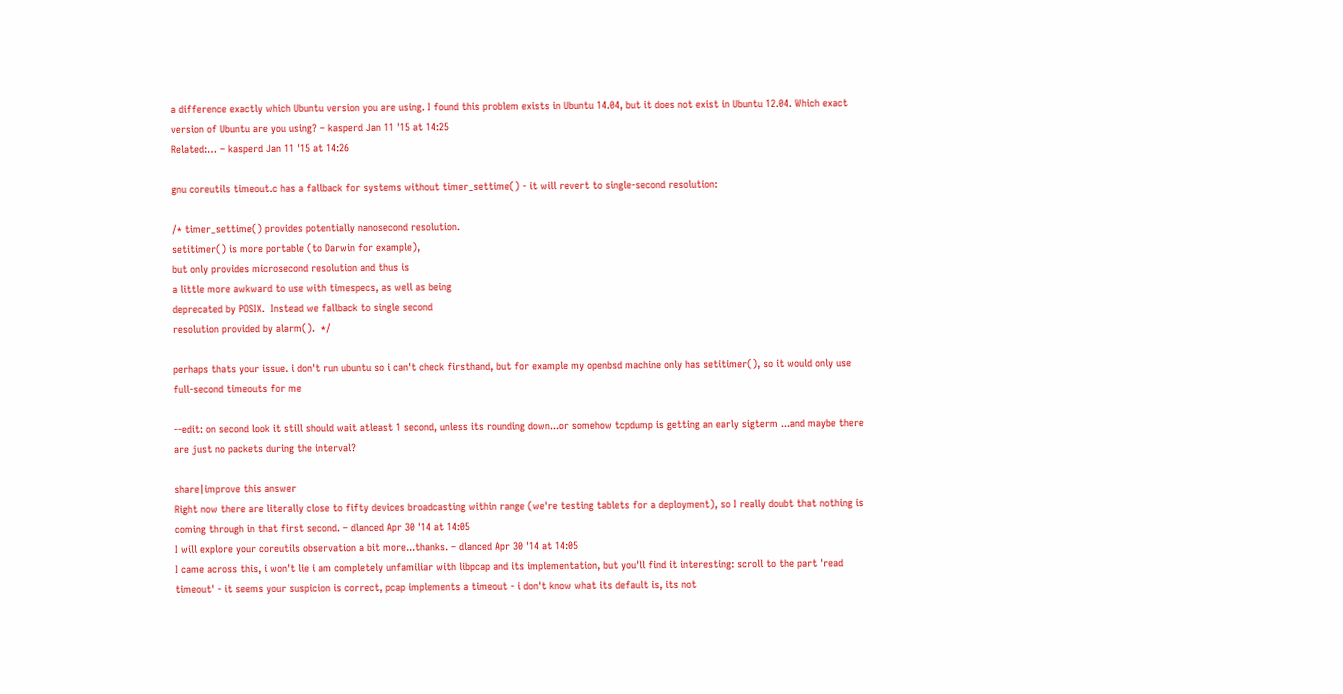a difference exactly which Ubuntu version you are using. I found this problem exists in Ubuntu 14.04, but it does not exist in Ubuntu 12.04. Which exact version of Ubuntu are you using? – kasperd Jan 11 '15 at 14:25
Related:… – kasperd Jan 11 '15 at 14:26

gnu coreutils timeout.c has a fallback for systems without timer_settime() - it will revert to single-second resolution:

/* timer_settime() provides potentially nanosecond resolution.
setitimer() is more portable (to Darwin for example),
but only provides microsecond resolution and thus is
a little more awkward to use with timespecs, as well as being
deprecated by POSIX.  Instead we fallback to single second
resolution provided by alarm().  */

perhaps thats your issue. i don't run ubuntu so i can't check firsthand, but for example my openbsd machine only has setitimer(), so it would only use full-second timeouts for me

--edit: on second look it still should wait atleast 1 second, unless its rounding down...or somehow tcpdump is getting an early sigterm ...and maybe there are just no packets during the interval?

share|improve this answer
Right now there are literally close to fifty devices broadcasting within range (we're testing tablets for a deployment), so I really doubt that nothing is coming through in that first second. – dlanced Apr 30 '14 at 14:05
I will explore your coreutils observation a bit more...thanks. – dlanced Apr 30 '14 at 14:05
I came across this, i won't lie i am completely unfamiliar with libpcap and its implementation, but you'll find it interesting: scroll to the part 'read timeout' - it seems your suspicion is correct, pcap implements a timeout - i don't know what its default is, its not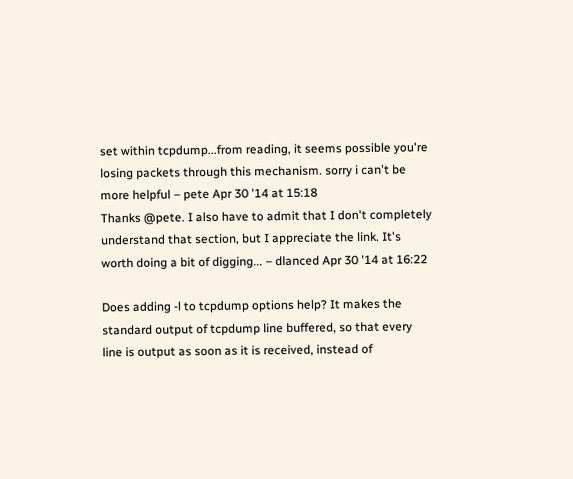set within tcpdump...from reading, it seems possible you're losing packets through this mechanism. sorry i can't be more helpful – pete Apr 30 '14 at 15:18
Thanks @pete. I also have to admit that I don't completely understand that section, but I appreciate the link. It's worth doing a bit of digging... – dlanced Apr 30 '14 at 16:22

Does adding -l to tcpdump options help? It makes the standard output of tcpdump line buffered, so that every line is output as soon as it is received, instead of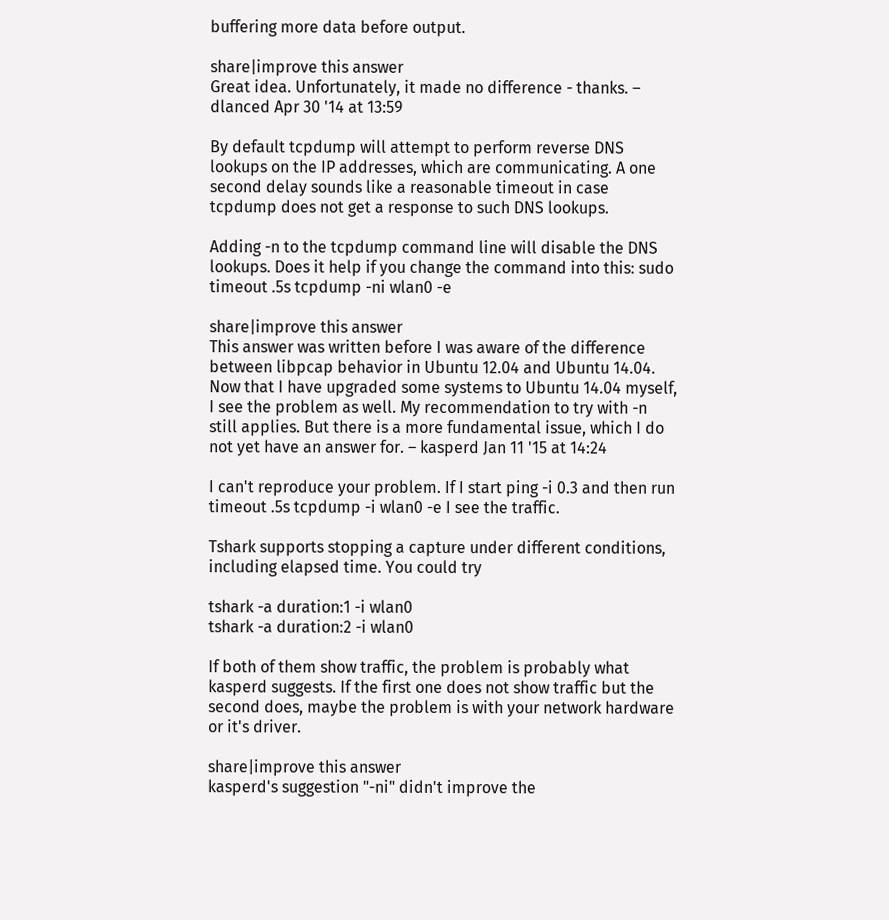buffering more data before output.

share|improve this answer
Great idea. Unfortunately, it made no difference - thanks. – dlanced Apr 30 '14 at 13:59

By default tcpdump will attempt to perform reverse DNS lookups on the IP addresses, which are communicating. A one second delay sounds like a reasonable timeout in case tcpdump does not get a response to such DNS lookups.

Adding -n to the tcpdump command line will disable the DNS lookups. Does it help if you change the command into this: sudo timeout .5s tcpdump -ni wlan0 -e

share|improve this answer
This answer was written before I was aware of the difference between libpcap behavior in Ubuntu 12.04 and Ubuntu 14.04. Now that I have upgraded some systems to Ubuntu 14.04 myself, I see the problem as well. My recommendation to try with -n still applies. But there is a more fundamental issue, which I do not yet have an answer for. – kasperd Jan 11 '15 at 14:24

I can't reproduce your problem. If I start ping -i 0.3 and then run timeout .5s tcpdump -i wlan0 -e I see the traffic.

Tshark supports stopping a capture under different conditions, including elapsed time. You could try

tshark -a duration:1 -i wlan0
tshark -a duration:2 -i wlan0

If both of them show traffic, the problem is probably what kasperd suggests. If the first one does not show traffic but the second does, maybe the problem is with your network hardware or it's driver.

share|improve this answer
kasperd's suggestion "-ni" didn't improve the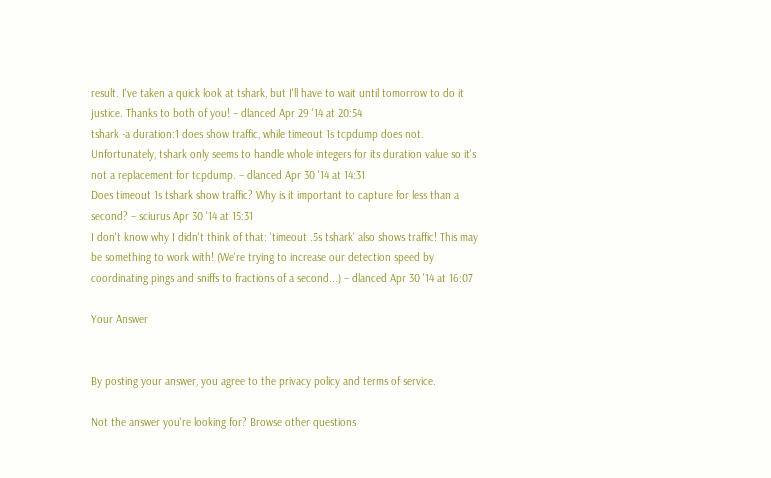result. I've taken a quick look at tshark, but I'll have to wait until tomorrow to do it justice. Thanks to both of you! – dlanced Apr 29 '14 at 20:54
tshark -a duration:1 does show traffic, while timeout 1s tcpdump does not. Unfortunately, tshark only seems to handle whole integers for its duration value so it's not a replacement for tcpdump. – dlanced Apr 30 '14 at 14:31
Does timeout 1s tshark show traffic? Why is it important to capture for less than a second? – sciurus Apr 30 '14 at 15:31
I don't know why I didn't think of that: 'timeout .5s tshark' also shows traffic! This may be something to work with! (We're trying to increase our detection speed by coordinating pings and sniffs to fractions of a second...) – dlanced Apr 30 '14 at 16:07

Your Answer


By posting your answer, you agree to the privacy policy and terms of service.

Not the answer you're looking for? Browse other questions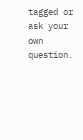tagged or ask your own question.